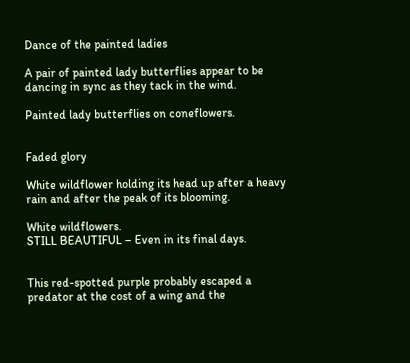Dance of the painted ladies

A pair of painted lady butterflies appear to be dancing in sync as they tack in the wind.

Painted lady butterflies on coneflowers.


Faded glory

White wildflower holding its head up after a heavy rain and after the peak of its blooming.

White wildflowers.
STILL BEAUTIFUL – Even in its final days.


This red-spotted purple probably escaped a predator at the cost of a wing and the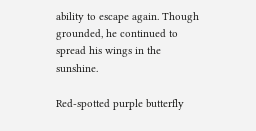ability to escape again. Though grounded, he continued to spread his wings in the sunshine.

Red-spotted purple butterfly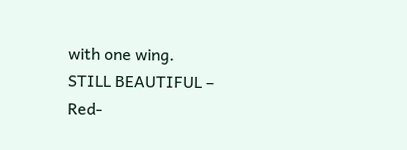with one wing.
STILL BEAUTIFUL – Red-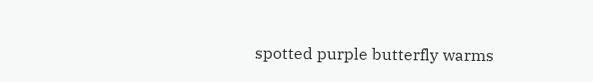spotted purple butterfly warms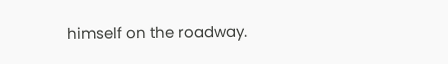himself on the roadway.